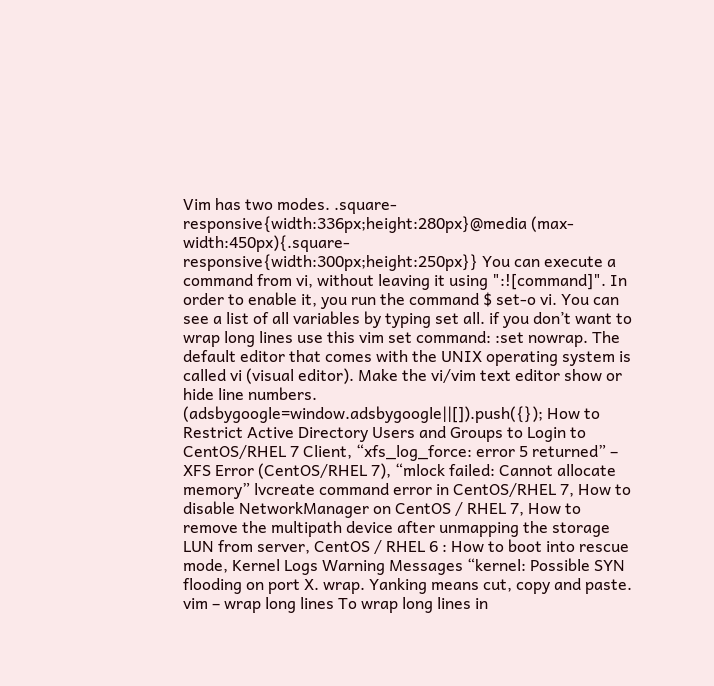Vim has two modes. .square-responsive{width:336px;height:280px}@media (max-width:450px){.square-responsive{width:300px;height:250px}} You can execute a command from vi, without leaving it using ":![command]". In order to enable it, you run the command $ set-o vi. You can see a list of all variables by typing set all. if you don’t want to wrap long lines use this vim set command: :set nowrap. The default editor that comes with the UNIX operating system is called vi (visual editor). Make the vi/vim text editor show or hide line numbers. (adsbygoogle=window.adsbygoogle||[]).push({}); How to Restrict Active Directory Users and Groups to Login to CentOS/RHEL 7 Client, “xfs_log_force: error 5 returned” – XFS Error (CentOS/RHEL 7), “mlock failed: Cannot allocate memory” lvcreate command error in CentOS/RHEL 7, How to disable NetworkManager on CentOS / RHEL 7, How to remove the multipath device after unmapping the storage LUN from server, CentOS / RHEL 6 : How to boot into rescue mode, Kernel Logs Warning Messages “kernel: Possible SYN flooding on port X. wrap. Yanking means cut, copy and paste. vim – wrap long lines To wrap long lines in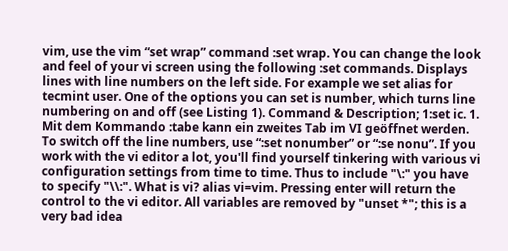vim, use the vim “set wrap” command :set wrap. You can change the look and feel of your vi screen using the following :set commands. Displays lines with line numbers on the left side. For example we set alias for tecmint user. One of the options you can set is number, which turns line numbering on and off (see Listing 1). Command & Description; 1:set ic. 1. Mit dem Kommando :tabe kann ein zweites Tab im VI geöffnet werden. To switch off the line numbers, use “:set nonumber” or “:se nonu”. If you work with the vi editor a lot, you'll find yourself tinkering with various vi configuration settings from time to time. Thus to include "\:" you have to specify "\\:". What is vi? alias vi=vim. Pressing enter will return the control to the vi editor. All variables are removed by "unset *"; this is a very bad idea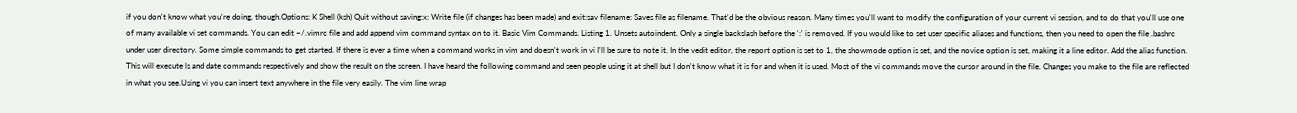if you don't know what you're doing, though.Options: K Shell (ksh) Quit without saving:x: Write file (if changes has been made) and exit:sav filename: Saves file as filename. That'd be the obvious reason. Many times you'll want to modify the configuration of your current vi session, and to do that you'll use one of many available vi set commands. You can edit ~/.vimrc file and add append vim command syntax on to it. Basic Vim Commands. Listing 1. Unsets autoindent. Only a single backslash before the ':' is removed. If you would like to set user specific aliases and functions, then you need to open the file .bashrc under user directory. Some simple commands to get started. If there is ever a time when a command works in vim and doesn't work in vi I'll be sure to note it. In the vedit editor, the report option is set to 1, the showmode option is set, and the novice option is set, making it a line editor. Add the alias function. This will execute ls and date commands respectively and show the result on the screen. I have heard the following command and seen people using it at shell but I don't know what it is for and when it is used. Most of the vi commands move the cursor around in the file. Changes you make to the file are reflected in what you see.Using vi you can insert text anywhere in the file very easily. The vim line wrap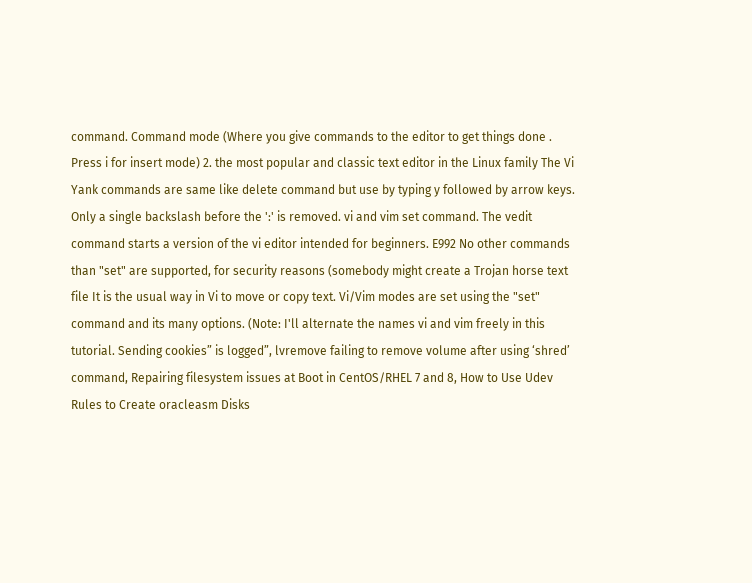command. Command mode (Where you give commands to the editor to get things done . Press i for insert mode) 2. the most popular and classic text editor in the Linux family The Vi Yank commands are same like delete command but use by typing y followed by arrow keys. Only a single backslash before the ':' is removed. vi and vim set command. The vedit command starts a version of the vi editor intended for beginners. E992 No other commands than "set" are supported, for security reasons (somebody might create a Trojan horse text file It is the usual way in Vi to move or copy text. Vi/Vim modes are set using the "set" command and its many options. (Note: I'll alternate the names vi and vim freely in this tutorial. Sending cookies” is logged”, lvremove failing to remove volume after using ‘shred’ command, Repairing filesystem issues at Boot in CentOS/RHEL 7 and 8, How to Use Udev Rules to Create oracleasm Disks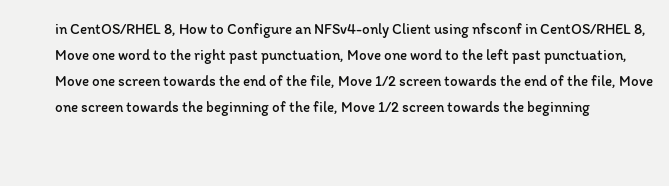in CentOS/RHEL 8, How to Configure an NFSv4-only Client using nfsconf in CentOS/RHEL 8, Move one word to the right past punctuation, Move one word to the left past punctuation, Move one screen towards the end of the file, Move 1/2 screen towards the end of the file, Move one screen towards the beginning of the file, Move 1/2 screen towards the beginning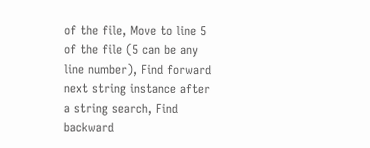of the file, Move to line 5 of the file (5 can be any line number), Find forward next string instance after a string search, Find backward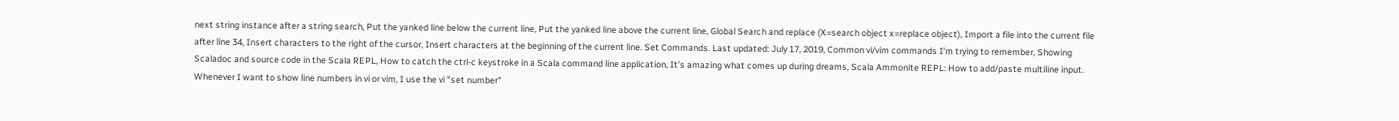next string instance after a string search, Put the yanked line below the current line, Put the yanked line above the current line, Global Search and replace (X=search object x=replace object), Import a file into the current file after line 34, Insert characters to the right of the cursor, Insert characters at the beginning of the current line. Set Commands. Last updated: July 17, 2019, Common vi/vim commands I'm trying to remember, Showing Scaladoc and source code in the Scala REPL, How to catch the ctrl-c keystroke in a Scala command line application, It’s amazing what comes up during dreams, Scala Ammonite REPL: How to add/paste multiline input. Whenever I want to show line numbers in vi or vim, I use the vi "set number"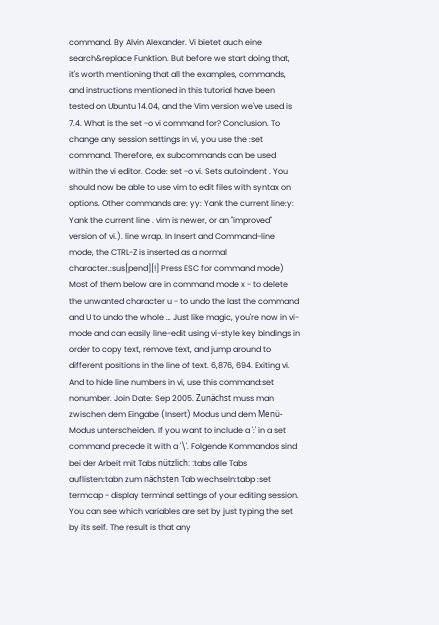command. By Alvin Alexander. Vi bietet auch eine search&replace Funktion. But before we start doing that, it's worth mentioning that all the examples, commands, and instructions mentioned in this tutorial have been tested on Ubuntu 14.04, and the Vim version we've used is 7.4. What is the set -o vi command for? Conclusion. To change any session settings in vi, you use the :set command. Therefore, ex subcommands can be used within the vi editor. Code: set -o vi. Sets autoindent . You should now be able to use vim to edit files with syntax on options. Other commands are: yy: Yank the current line:y: Yank the current line . vim is newer, or an "improved" version of vi.). line wrap. In Insert and Command-line mode, the CTRL-Z is inserted as a normal character.:sus[pend][!] Press ESC for command mode) Most of them below are in command mode x - to delete the unwanted character u - to undo the last the command and U to undo the whole … Just like magic, you're now in vi-mode and can easily line-edit using vi-style key bindings in order to copy text, remove text, and jump around to different positions in the line of text. 6,876, 694. Exiting vi. And to hide line numbers in vi, use this command:set nonumber. Join Date: Sep 2005. Zunächst muss man zwischen dem Eingabe (Insert) Modus und dem Menü-Modus unterscheiden. If you want to include a ':' in a set command precede it with a '\'. Folgende Kommandos sind bei der Arbeit mit Tabs nützlich: :tabs alle Tabs auflisten:tabn zum nächsten Tab wechseln:tabp :set termcap - display terminal settings of your editing session. You can see which variables are set by just typing the set by its self. The result is that any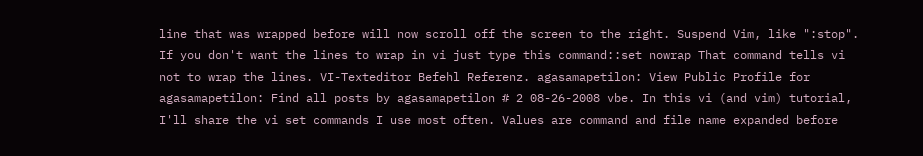line that was wrapped before will now scroll off the screen to the right. Suspend Vim, like ":stop". If you don't want the lines to wrap in vi just type this command::set nowrap That command tells vi not to wrap the lines. VI-Texteditor Befehl Referenz. agasamapetilon: View Public Profile for agasamapetilon: Find all posts by agasamapetilon # 2 08-26-2008 vbe. In this vi (and vim) tutorial, I'll share the vi set commands I use most often. Values are command and file name expanded before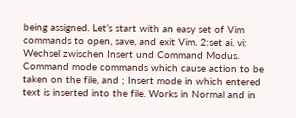being assigned. Let’s start with an easy set of Vim commands to open, save, and exit Vim. 2:set ai. vi: Wechsel zwischen Insert und Command Modus. Command mode commands which cause action to be taken on the file, and ; Insert mode in which entered text is inserted into the file. Works in Normal and in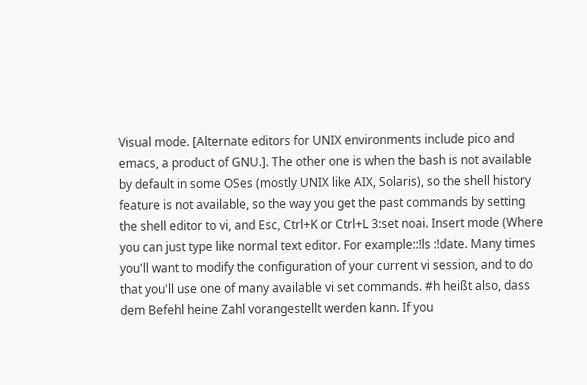Visual mode. [Alternate editors for UNIX environments include pico and emacs, a product of GNU.]. The other one is when the bash is not available by default in some OSes (mostly UNIX like AIX, Solaris), so the shell history feature is not available, so the way you get the past commands by setting the shell editor to vi, and Esc, Ctrl+K or Ctrl+L 3:set noai. Insert mode (Where you can just type like normal text editor. For example::!ls :!date. Many times you'll want to modify the configuration of your current vi session, and to do that you'll use one of many available vi set commands. #h heißt also, dass dem Befehl heine Zahl vorangestellt werden kann. If you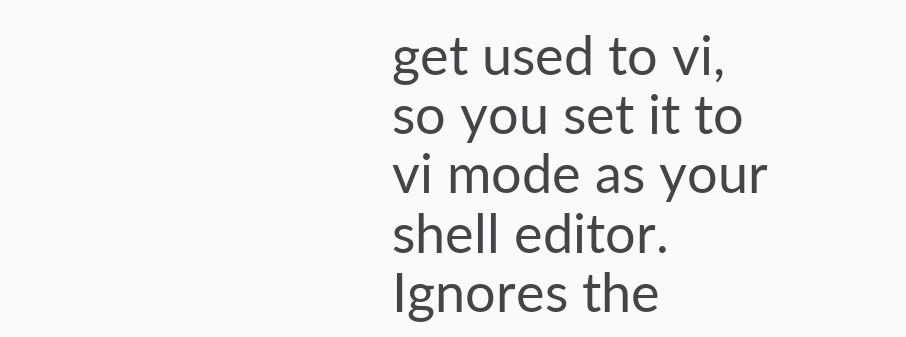get used to vi, so you set it to vi mode as your shell editor. Ignores the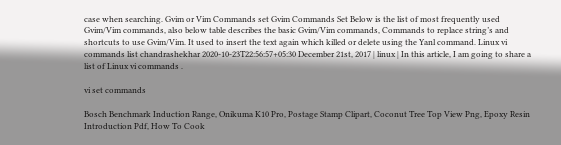case when searching. Gvim or Vim Commands set Gvim Commands Set Below is the list of most frequently used Gvim/Vim commands, also below table describes the basic Gvim/Vim commands, Commands to replace string’s and shortcuts to use Gvim/Vim. It used to insert the text again which killed or delete using the Yanl command. Linux vi commands list chandrashekhar 2020-10-23T22:56:57+05:30 December 21st, 2017 | linux | In this article, I am going to share a list of Linux vi commands .

vi set commands

Bosch Benchmark Induction Range, Onikuma K10 Pro, Postage Stamp Clipart, Coconut Tree Top View Png, Epoxy Resin Introduction Pdf, How To Cook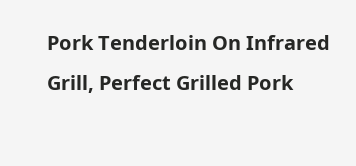Pork Tenderloin On Infrared Grill, Perfect Grilled Pork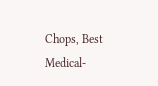Chops, Best Medical-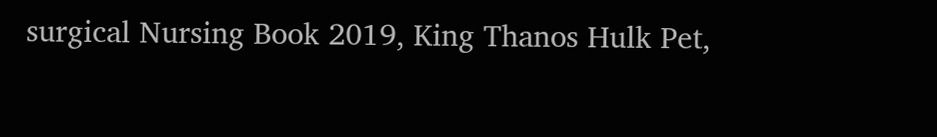surgical Nursing Book 2019, King Thanos Hulk Pet,